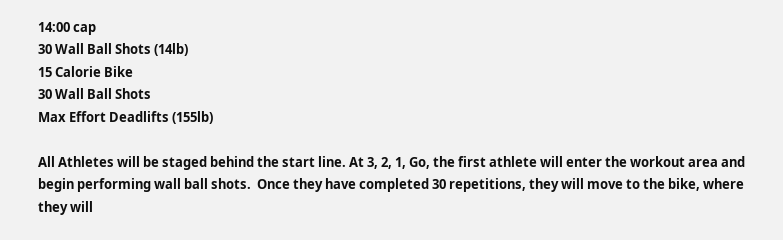14:00 cap
30 Wall Ball Shots (14lb)
15 Calorie Bike
30 Wall Ball Shots
Max Effort Deadlifts (155lb)

All Athletes will be staged behind the start line. At 3, 2, 1, Go, the first athlete will enter the workout area and begin performing wall ball shots.  Once they have completed 30 repetitions, they will move to the bike, where they will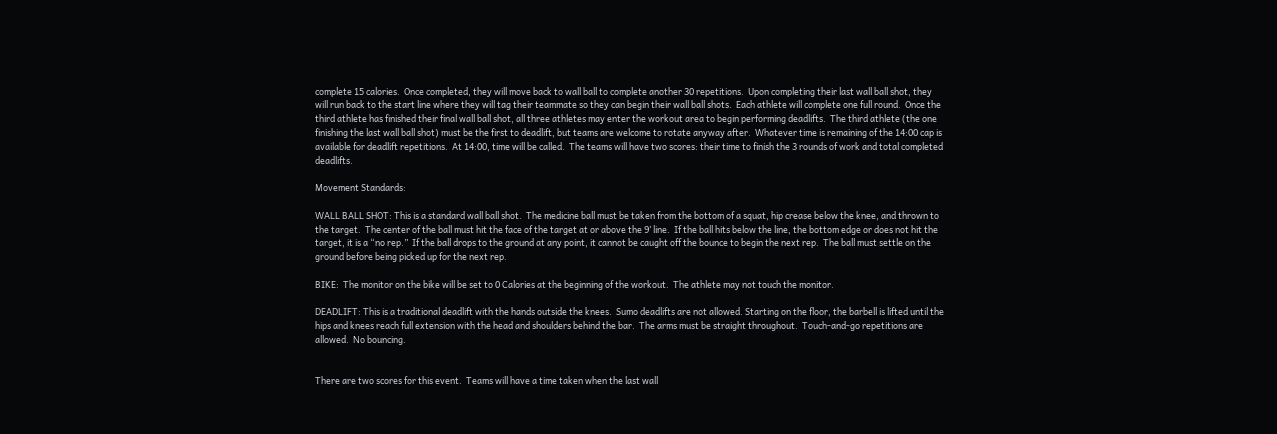complete 15 calories.  Once completed, they will move back to wall ball to complete another 30 repetitions.  Upon completing their last wall ball shot, they will run back to the start line where they will tag their teammate so they can begin their wall ball shots.  Each athlete will complete one full round.  Once the third athlete has finished their final wall ball shot, all three athletes may enter the workout area to begin performing deadlifts.  The third athlete (the one finishing the last wall ball shot) must be the first to deadlift, but teams are welcome to rotate anyway after.  Whatever time is remaining of the 14:00 cap is available for deadlift repetitions.  At 14:00, time will be called.  The teams will have two scores: their time to finish the 3 rounds of work and total completed deadlifts.

Movement Standards:

WALL BALL SHOT: This is a standard wall ball shot.  The medicine ball must be taken from the bottom of a squat, hip crease below the knee, and thrown to the target.  The center of the ball must hit the face of the target at or above the 9’ line.  If the ball hits below the line, the bottom edge or does not hit the target, it is a “no rep.”  If the ball drops to the ground at any point, it cannot be caught off the bounce to begin the next rep.  The ball must settle on the ground before being picked up for the next rep.

BIKE:  The monitor on the bike will be set to 0 Calories at the beginning of the workout.  The athlete may not touch the monitor.

DEADLIFT: This is a traditional deadlift with the hands outside the knees.  Sumo deadlifts are not allowed. Starting on the floor, the barbell is lifted until the hips and knees reach full extension with the head and shoulders behind the bar.  The arms must be straight throughout.  Touch-and-go repetitions are allowed.  No bouncing.


There are two scores for this event.  Teams will have a time taken when the last wall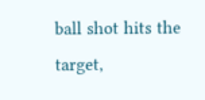ball shot hits the target,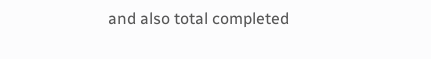and also total completed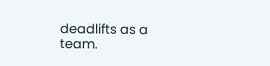deadlifts as a team.